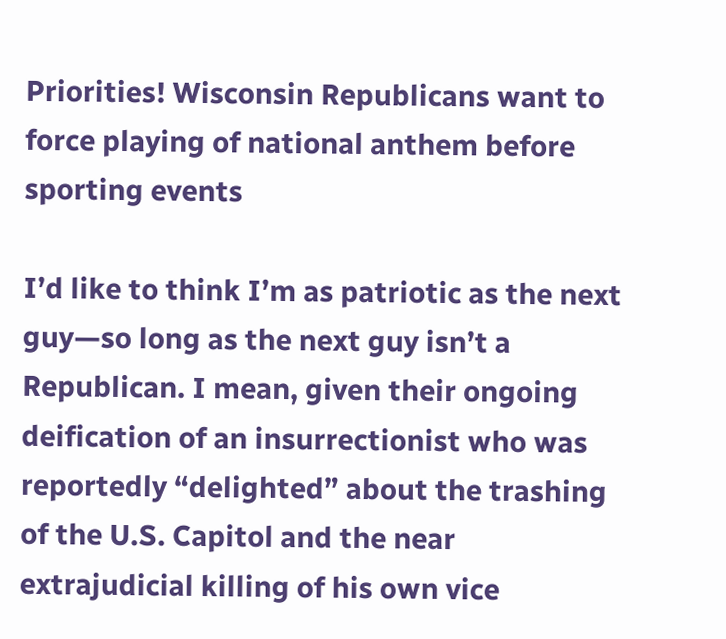Priorities! Wisconsin Republicans want to force playing of national anthem before sporting events

I’d like to think I’m as patriotic as the next guy—so long as the next guy isn’t a Republican. I mean, given their ongoing deification of an insurrectionist who was reportedly “delighted” about the trashing of the U.S. Capitol and the near extrajudicial killing of his own vice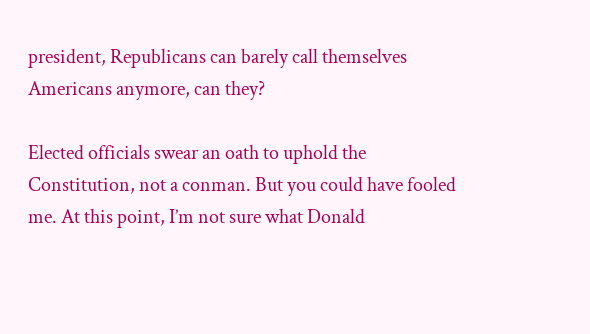president, Republicans can barely call themselves Americans anymore, can they?

Elected officials swear an oath to uphold the Constitution, not a conman. But you could have fooled me. At this point, I’m not sure what Donald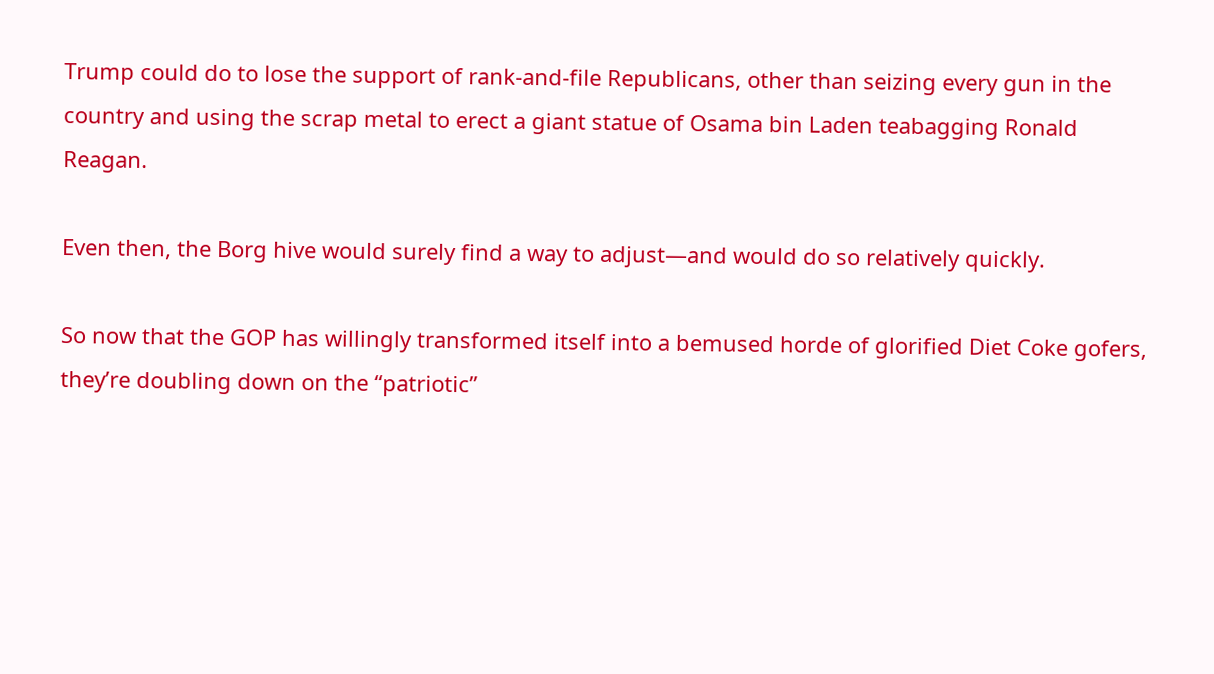Trump could do to lose the support of rank-and-file Republicans, other than seizing every gun in the country and using the scrap metal to erect a giant statue of Osama bin Laden teabagging Ronald Reagan.

Even then, the Borg hive would surely find a way to adjust—and would do so relatively quickly.

So now that the GOP has willingly transformed itself into a bemused horde of glorified Diet Coke gofers, they’re doubling down on the “patriotic”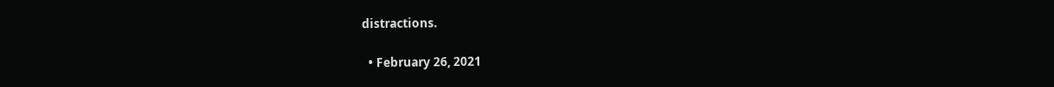distractions.

  • February 26, 2021